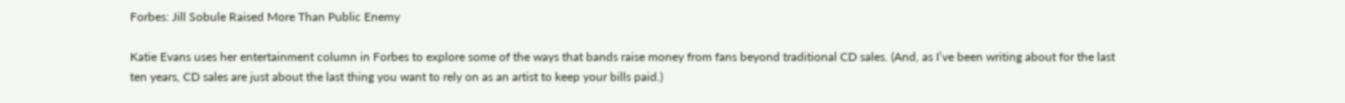Forbes: Jill Sobule Raised More Than Public Enemy

Katie Evans uses her entertainment column in Forbes to explore some of the ways that bands raise money from fans beyond traditional CD sales. (And, as I’ve been writing about for the last ten years, CD sales are just about the last thing you want to rely on as an artist to keep your bills paid.)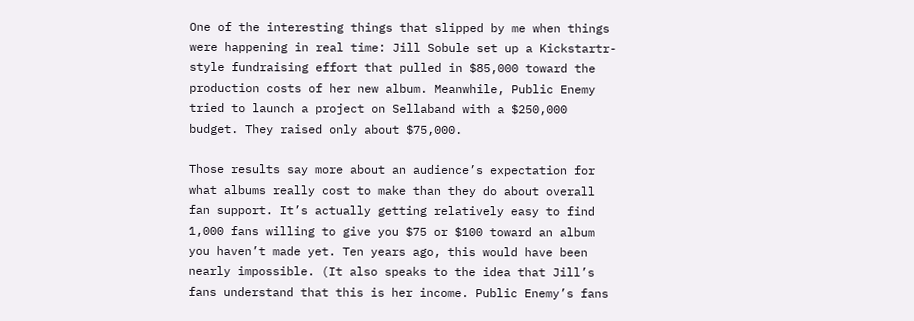One of the interesting things that slipped by me when things were happening in real time: Jill Sobule set up a Kickstartr-style fundraising effort that pulled in $85,000 toward the production costs of her new album. Meanwhile, Public Enemy tried to launch a project on Sellaband with a $250,000 budget. They raised only about $75,000.

Those results say more about an audience’s expectation for what albums really cost to make than they do about overall fan support. It’s actually getting relatively easy to find 1,000 fans willing to give you $75 or $100 toward an album you haven’t made yet. Ten years ago, this would have been nearly impossible. (It also speaks to the idea that Jill’s fans understand that this is her income. Public Enemy’s fans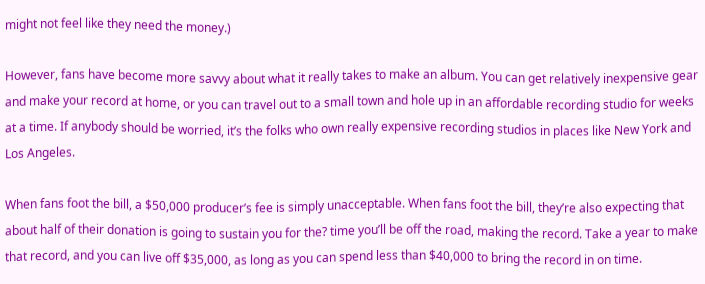might not feel like they need the money.)

However, fans have become more savvy about what it really takes to make an album. You can get relatively inexpensive gear and make your record at home, or you can travel out to a small town and hole up in an affordable recording studio for weeks at a time. If anybody should be worried, it’s the folks who own really expensive recording studios in places like New York and Los Angeles.

When fans foot the bill, a $50,000 producer’s fee is simply unacceptable. When fans foot the bill, they’re also expecting that about half of their donation is going to sustain you for the? time you’ll be off the road, making the record. Take a year to make that record, and you can live off $35,000, as long as you can spend less than $40,000 to bring the record in on time.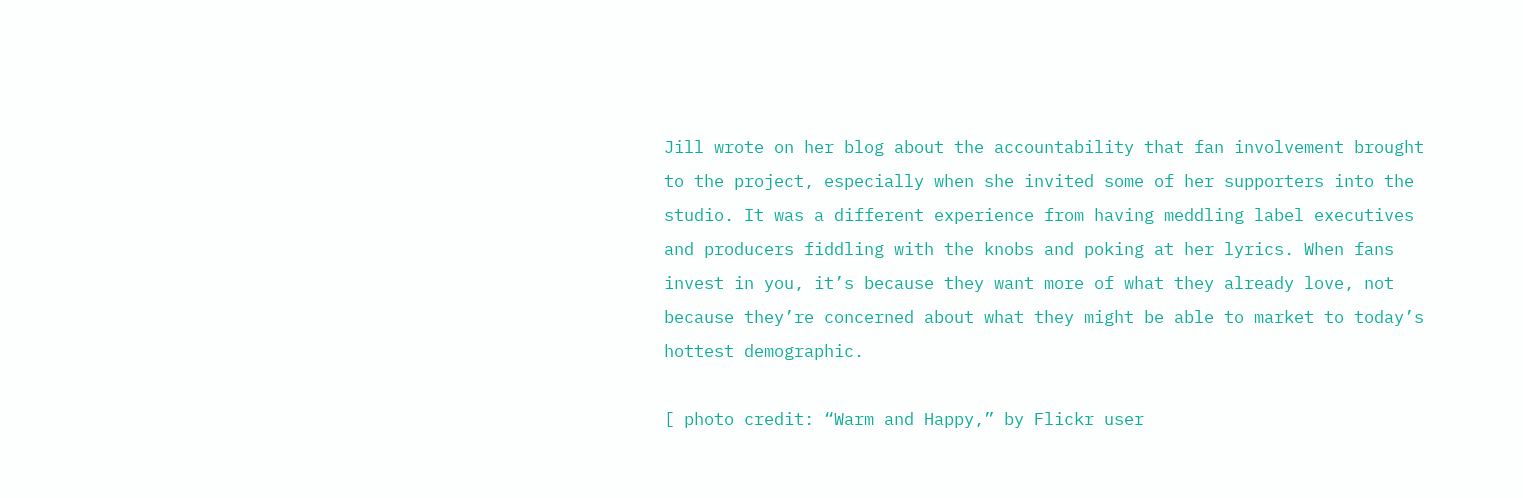Jill wrote on her blog about the accountability that fan involvement brought to the project, especially when she invited some of her supporters into the studio. It was a different experience from having meddling label executives and producers fiddling with the knobs and poking at her lyrics. When fans invest in you, it’s because they want more of what they already love, not because they’re concerned about what they might be able to market to today’s hottest demographic.

[ photo credit: “Warm and Happy,” by Flickr user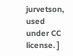jurvetson, used under CC license. ]